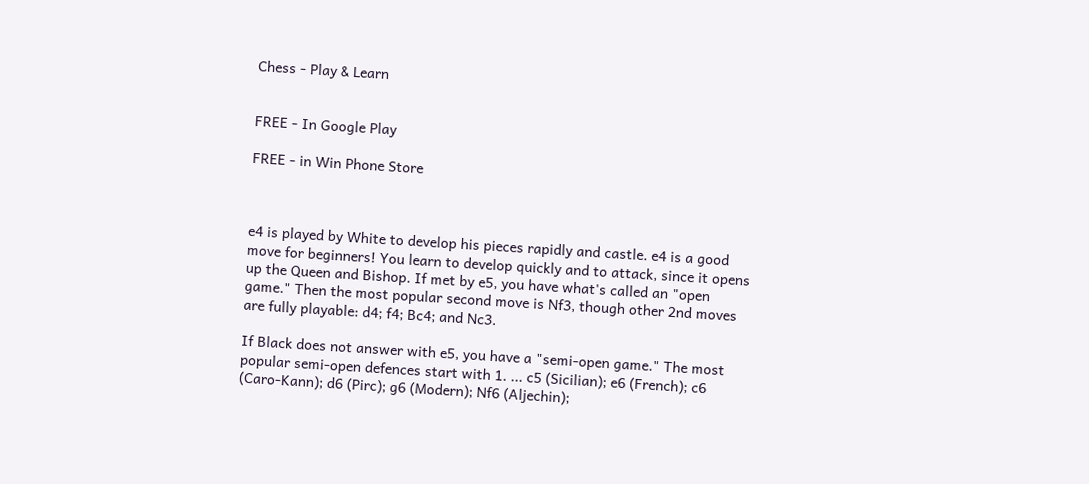Chess - Play & Learn


FREE - In Google Play

FREE - in Win Phone Store



e4 is played by White to develop his pieces rapidly and castle. e4 is a good move for beginners! You learn to develop quickly and to attack, since it opens up the Queen and Bishop. If met by e5, you have what's called an "open game." Then the most popular second move is Nf3, though other 2nd moves are fully playable: d4; f4; Bc4; and Nc3.

If Black does not answer with e5, you have a "semi-open game." The most popular semi-open defences start with 1. ... c5 (Sicilian); e6 (French); c6 (Caro-Kann); d6 (Pirc); g6 (Modern); Nf6 (Aljechin);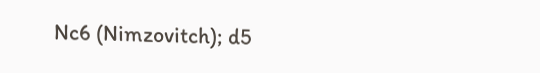Nc6 (Nimzovitch); d5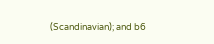(Scandinavian); and b6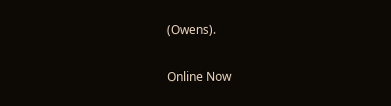(Owens).

Online Now